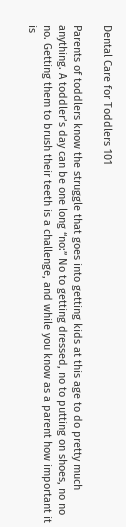Dental Care for Toddlers 101

Parents of toddlers know the struggle that goes into getting kids at this age to do pretty much anything. A toddler’s day can be one long “no:” No to getting dressed, no to putting on shoes, no no no. Getting them to brush their teeth is a challenge, and while you know as a parent how important it is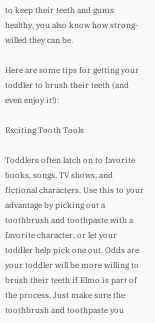to keep their teeth and gums healthy, you also know how strong-willed they can be.

Here are some tips for getting your toddler to brush their teeth (and even enjoy it!):

Exciting Tooth Tools

Toddlers often latch on to favorite books, songs, TV shows, and fictional characters. Use this to your advantage by picking out a toothbrush and toothpaste with a favorite character, or let your toddler help pick one out. Odds are your toddler will be more willing to brush their teeth if Elmo is part of the process. Just make sure the toothbrush and toothpaste you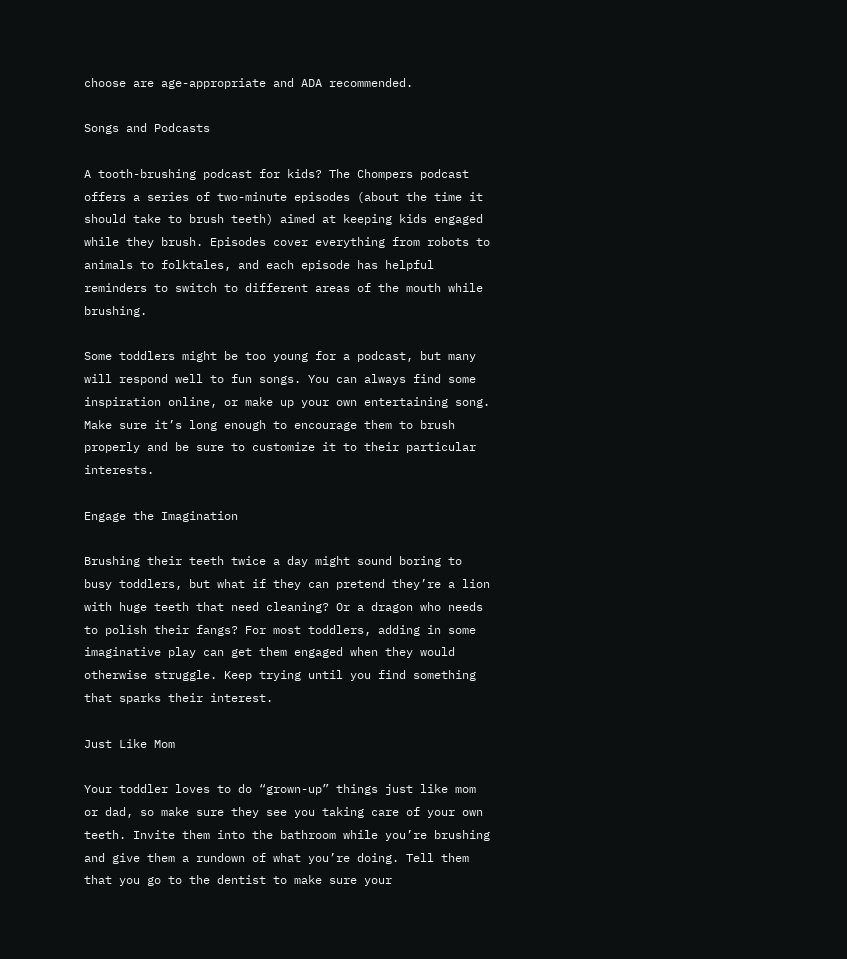choose are age-appropriate and ADA recommended.

Songs and Podcasts

A tooth-brushing podcast for kids? The Chompers podcast offers a series of two-minute episodes (about the time it should take to brush teeth) aimed at keeping kids engaged while they brush. Episodes cover everything from robots to animals to folktales, and each episode has helpful reminders to switch to different areas of the mouth while brushing.

Some toddlers might be too young for a podcast, but many will respond well to fun songs. You can always find some inspiration online, or make up your own entertaining song. Make sure it’s long enough to encourage them to brush properly and be sure to customize it to their particular interests.

Engage the Imagination

Brushing their teeth twice a day might sound boring to busy toddlers, but what if they can pretend they’re a lion with huge teeth that need cleaning? Or a dragon who needs to polish their fangs? For most toddlers, adding in some imaginative play can get them engaged when they would otherwise struggle. Keep trying until you find something that sparks their interest.

Just Like Mom

Your toddler loves to do “grown-up” things just like mom or dad, so make sure they see you taking care of your own teeth. Invite them into the bathroom while you’re brushing and give them a rundown of what you’re doing. Tell them that you go to the dentist to make sure your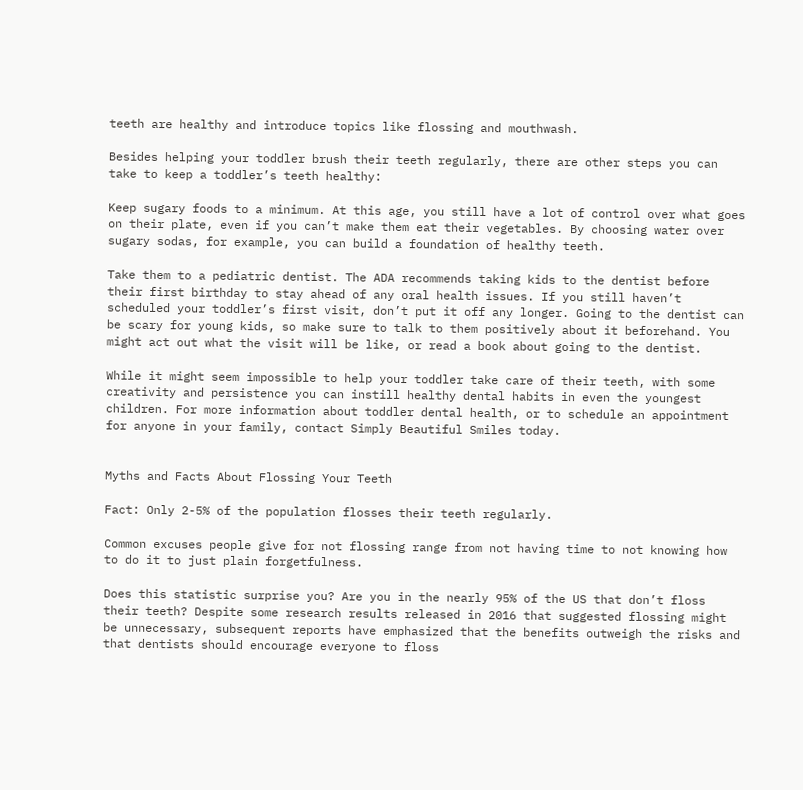teeth are healthy and introduce topics like flossing and mouthwash.

Besides helping your toddler brush their teeth regularly, there are other steps you can take to keep a toddler’s teeth healthy:

Keep sugary foods to a minimum. At this age, you still have a lot of control over what goes on their plate, even if you can’t make them eat their vegetables. By choosing water over sugary sodas, for example, you can build a foundation of healthy teeth.

Take them to a pediatric dentist. The ADA recommends taking kids to the dentist before their first birthday to stay ahead of any oral health issues. If you still haven’t scheduled your toddler’s first visit, don’t put it off any longer. Going to the dentist can be scary for young kids, so make sure to talk to them positively about it beforehand. You might act out what the visit will be like, or read a book about going to the dentist.

While it might seem impossible to help your toddler take care of their teeth, with some creativity and persistence you can instill healthy dental habits in even the youngest children. For more information about toddler dental health, or to schedule an appointment for anyone in your family, contact Simply Beautiful Smiles today.


Myths and Facts About Flossing Your Teeth

Fact: Only 2-5% of the population flosses their teeth regularly.

Common excuses people give for not flossing range from not having time to not knowing how to do it to just plain forgetfulness.

Does this statistic surprise you? Are you in the nearly 95% of the US that don’t floss their teeth? Despite some research results released in 2016 that suggested flossing might be unnecessary, subsequent reports have emphasized that the benefits outweigh the risks and that dentists should encourage everyone to floss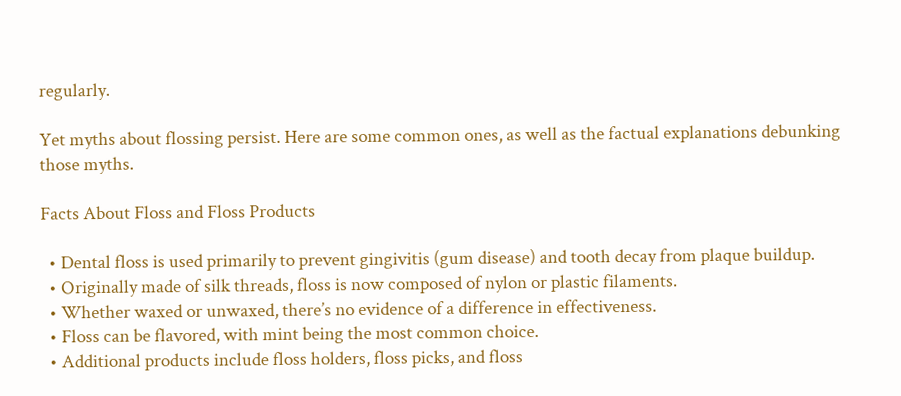regularly.

Yet myths about flossing persist. Here are some common ones, as well as the factual explanations debunking those myths.

Facts About Floss and Floss Products

  • Dental floss is used primarily to prevent gingivitis (gum disease) and tooth decay from plaque buildup.
  • Originally made of silk threads, floss is now composed of nylon or plastic filaments.
  • Whether waxed or unwaxed, there’s no evidence of a difference in effectiveness.
  • Floss can be flavored, with mint being the most common choice.
  • Additional products include floss holders, floss picks, and floss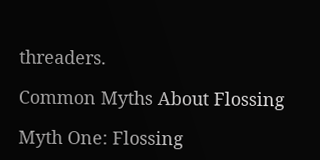threaders.

Common Myths About Flossing

Myth One: Flossing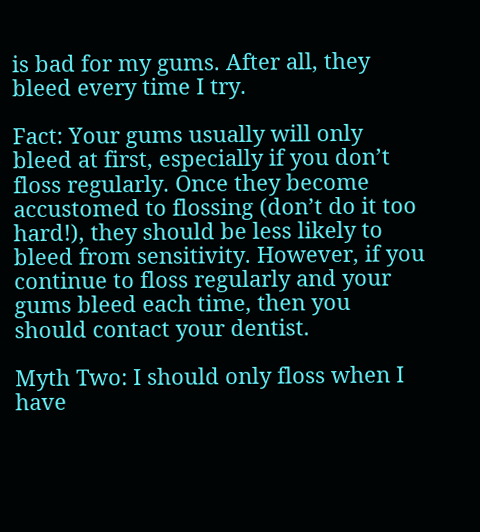is bad for my gums. After all, they bleed every time I try.

Fact: Your gums usually will only bleed at first, especially if you don’t floss regularly. Once they become accustomed to flossing (don’t do it too hard!), they should be less likely to bleed from sensitivity. However, if you continue to floss regularly and your gums bleed each time, then you should contact your dentist.

Myth Two: I should only floss when I have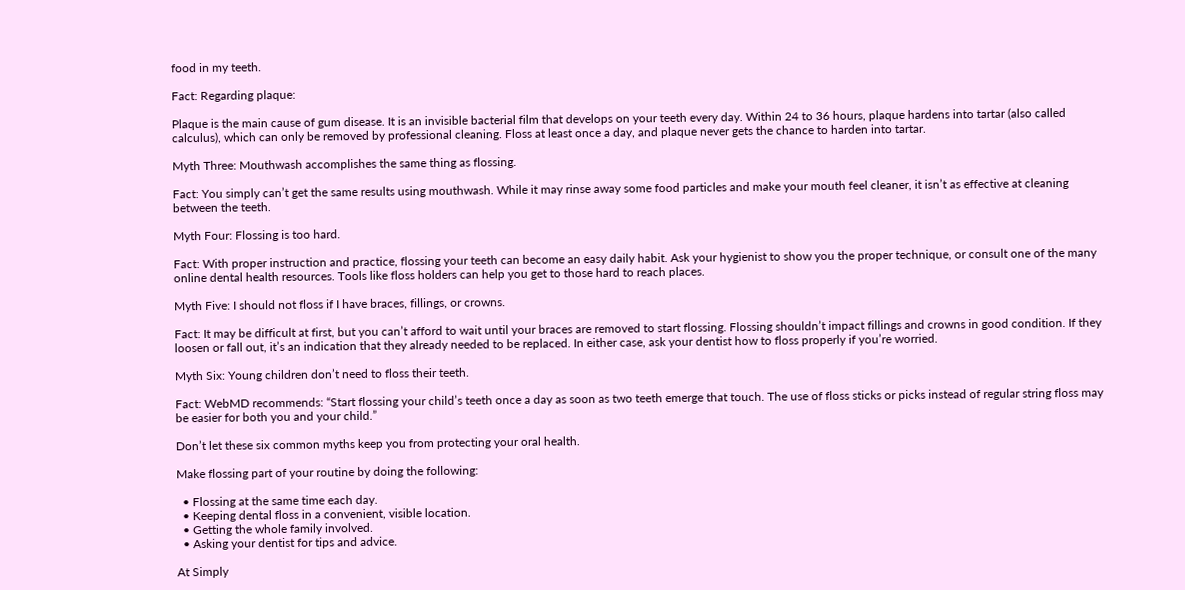food in my teeth.

Fact: Regarding plaque:

Plaque is the main cause of gum disease. It is an invisible bacterial film that develops on your teeth every day. Within 24 to 36 hours, plaque hardens into tartar (also called calculus), which can only be removed by professional cleaning. Floss at least once a day, and plaque never gets the chance to harden into tartar.

Myth Three: Mouthwash accomplishes the same thing as flossing.

Fact: You simply can’t get the same results using mouthwash. While it may rinse away some food particles and make your mouth feel cleaner, it isn’t as effective at cleaning between the teeth.

Myth Four: Flossing is too hard.

Fact: With proper instruction and practice, flossing your teeth can become an easy daily habit. Ask your hygienist to show you the proper technique, or consult one of the many online dental health resources. Tools like floss holders can help you get to those hard to reach places.

Myth Five: I should not floss if I have braces, fillings, or crowns.

Fact: It may be difficult at first, but you can’t afford to wait until your braces are removed to start flossing. Flossing shouldn’t impact fillings and crowns in good condition. If they loosen or fall out, it’s an indication that they already needed to be replaced. In either case, ask your dentist how to floss properly if you’re worried.

Myth Six: Young children don’t need to floss their teeth.

Fact: WebMD recommends: “Start flossing your child’s teeth once a day as soon as two teeth emerge that touch. The use of floss sticks or picks instead of regular string floss may be easier for both you and your child.”

Don’t let these six common myths keep you from protecting your oral health.

Make flossing part of your routine by doing the following:

  • Flossing at the same time each day.
  • Keeping dental floss in a convenient, visible location.
  • Getting the whole family involved.
  • Asking your dentist for tips and advice.

At Simply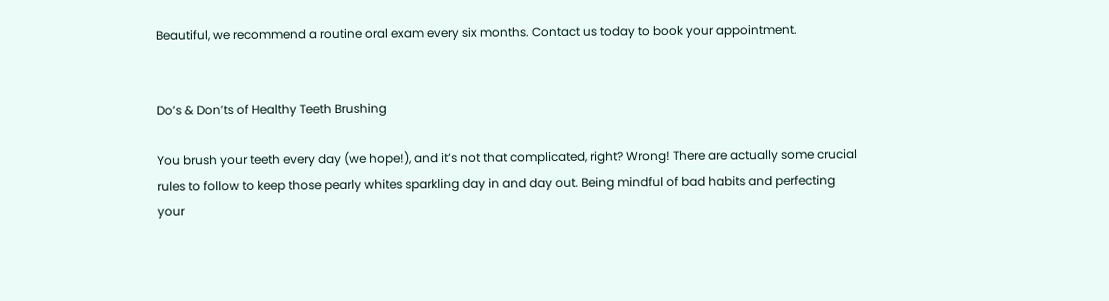Beautiful, we recommend a routine oral exam every six months. Contact us today to book your appointment.


Do’s & Don’ts of Healthy Teeth Brushing

You brush your teeth every day (we hope!), and it’s not that complicated, right? Wrong! There are actually some crucial rules to follow to keep those pearly whites sparkling day in and day out. Being mindful of bad habits and perfecting your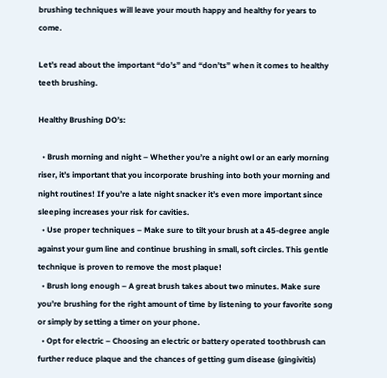brushing techniques will leave your mouth happy and healthy for years to come.

Let’s read about the important “do’s” and “don’ts” when it comes to healthy teeth brushing.

Healthy Brushing DO’s:

  • Brush morning and night – Whether you’re a night owl or an early morning riser, it’s important that you incorporate brushing into both your morning and night routines! If you’re a late night snacker it’s even more important since sleeping increases your risk for cavities.
  • Use proper techniques – Make sure to tilt your brush at a 45-degree angle against your gum line and continue brushing in small, soft circles. This gentle technique is proven to remove the most plaque!
  • Brush long enough – A great brush takes about two minutes. Make sure you’re brushing for the right amount of time by listening to your favorite song or simply by setting a timer on your phone.
  • Opt for electric – Choosing an electric or battery operated toothbrush can further reduce plaque and the chances of getting gum disease (gingivitis)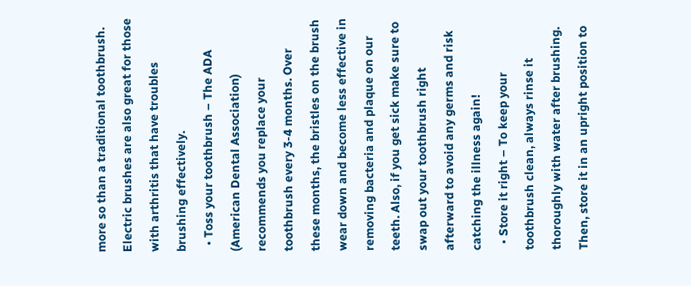more so than a traditional toothbrush. Electric brushes are also great for those with arthritis that have troubles brushing effectively.
  • Toss your toothbrush – The ADA (American Dental Association) recommends you replace your toothbrush every 3-4 months. Over these months, the bristles on the brush wear down and become less effective in removing bacteria and plaque on our teeth. Also, if you get sick make sure to swap out your toothbrush right afterward to avoid any germs and risk catching the illness again!
  • Store it right – To keep your toothbrush clean, always rinse it thoroughly with water after brushing. Then, store it in an upright position to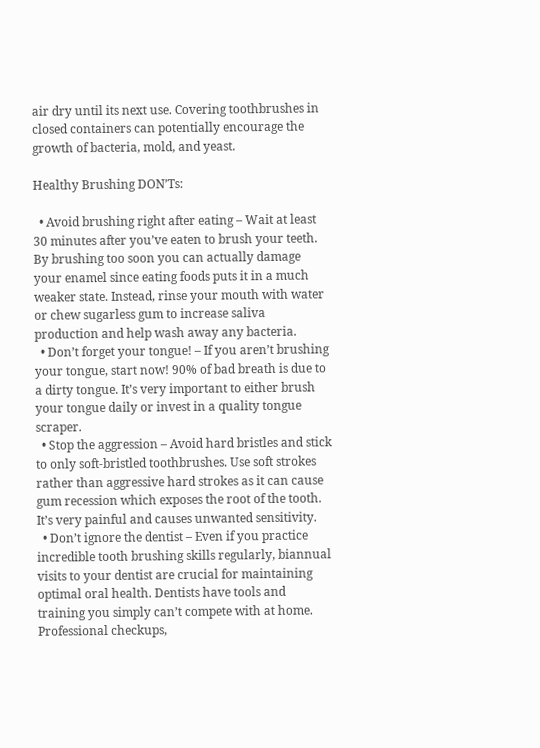air dry until its next use. Covering toothbrushes in closed containers can potentially encourage the growth of bacteria, mold, and yeast.

Healthy Brushing DON’Ts:

  • Avoid brushing right after eating – Wait at least 30 minutes after you’ve eaten to brush your teeth. By brushing too soon you can actually damage your enamel since eating foods puts it in a much weaker state. Instead, rinse your mouth with water or chew sugarless gum to increase saliva production and help wash away any bacteria.
  • Don’t forget your tongue! – If you aren’t brushing your tongue, start now! 90% of bad breath is due to a dirty tongue. It’s very important to either brush your tongue daily or invest in a quality tongue scraper.
  • Stop the aggression – Avoid hard bristles and stick to only soft-bristled toothbrushes. Use soft strokes rather than aggressive hard strokes as it can cause gum recession which exposes the root of the tooth. It’s very painful and causes unwanted sensitivity.
  • Don’t ignore the dentist – Even if you practice incredible tooth brushing skills regularly, biannual visits to your dentist are crucial for maintaining optimal oral health. Dentists have tools and training you simply can’t compete with at home. Professional checkups,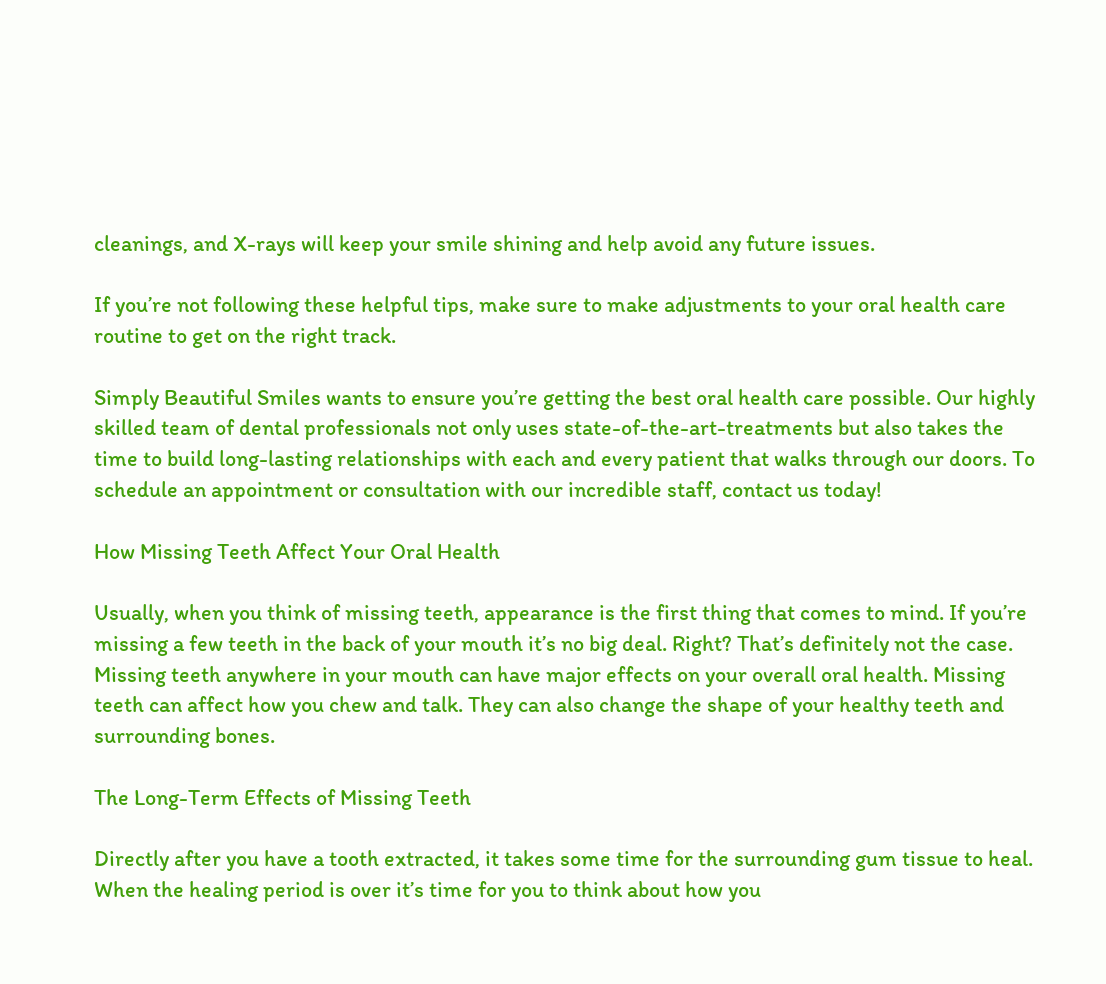cleanings, and X-rays will keep your smile shining and help avoid any future issues.

If you’re not following these helpful tips, make sure to make adjustments to your oral health care routine to get on the right track.

Simply Beautiful Smiles wants to ensure you’re getting the best oral health care possible. Our highly skilled team of dental professionals not only uses state-of-the-art-treatments but also takes the time to build long-lasting relationships with each and every patient that walks through our doors. To schedule an appointment or consultation with our incredible staff, contact us today!

How Missing Teeth Affect Your Oral Health

Usually, when you think of missing teeth, appearance is the first thing that comes to mind. If you’re missing a few teeth in the back of your mouth it’s no big deal. Right? That’s definitely not the case. Missing teeth anywhere in your mouth can have major effects on your overall oral health. Missing teeth can affect how you chew and talk. They can also change the shape of your healthy teeth and surrounding bones.

The Long-Term Effects of Missing Teeth

Directly after you have a tooth extracted, it takes some time for the surrounding gum tissue to heal. When the healing period is over it’s time for you to think about how you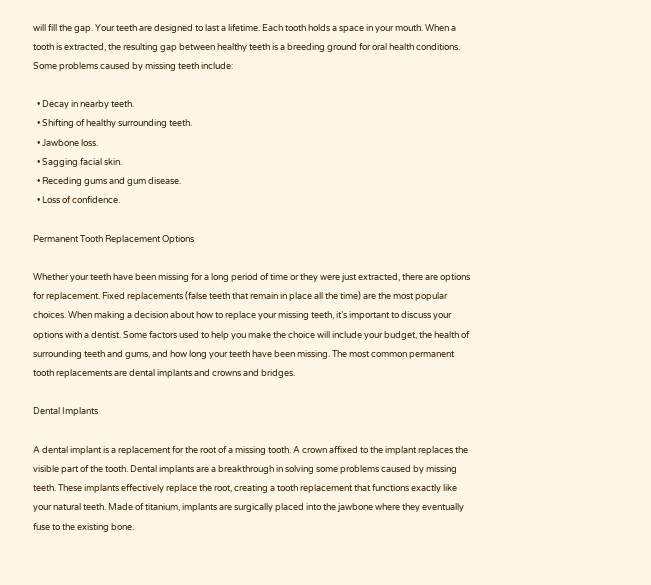will fill the gap. Your teeth are designed to last a lifetime. Each tooth holds a space in your mouth. When a tooth is extracted, the resulting gap between healthy teeth is a breeding ground for oral health conditions. Some problems caused by missing teeth include:

  • Decay in nearby teeth.
  • Shifting of healthy surrounding teeth.
  • Jawbone loss.
  • Sagging facial skin.
  • Receding gums and gum disease.
  • Loss of confidence.

Permanent Tooth Replacement Options

Whether your teeth have been missing for a long period of time or they were just extracted, there are options for replacement. Fixed replacements (false teeth that remain in place all the time) are the most popular choices. When making a decision about how to replace your missing teeth, it’s important to discuss your options with a dentist. Some factors used to help you make the choice will include your budget, the health of surrounding teeth and gums, and how long your teeth have been missing. The most common permanent tooth replacements are dental implants and crowns and bridges.

Dental Implants

A dental implant is a replacement for the root of a missing tooth. A crown affixed to the implant replaces the visible part of the tooth. Dental implants are a breakthrough in solving some problems caused by missing teeth. These implants effectively replace the root, creating a tooth replacement that functions exactly like your natural teeth. Made of titanium, implants are surgically placed into the jawbone where they eventually fuse to the existing bone.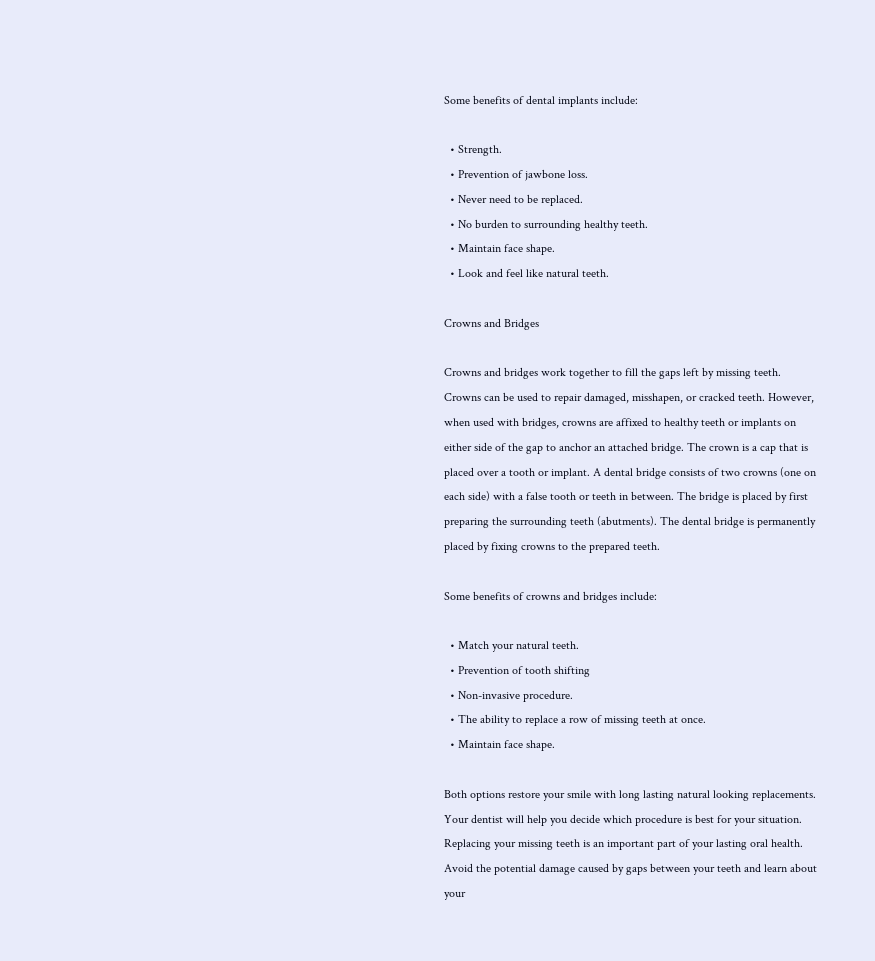Some benefits of dental implants include:

  • Strength.
  • Prevention of jawbone loss.
  • Never need to be replaced.
  • No burden to surrounding healthy teeth.
  • Maintain face shape.
  • Look and feel like natural teeth.

Crowns and Bridges

Crowns and bridges work together to fill the gaps left by missing teeth. Crowns can be used to repair damaged, misshapen, or cracked teeth. However, when used with bridges, crowns are affixed to healthy teeth or implants on either side of the gap to anchor an attached bridge. The crown is a cap that is placed over a tooth or implant. A dental bridge consists of two crowns (one on each side) with a false tooth or teeth in between. The bridge is placed by first preparing the surrounding teeth (abutments). The dental bridge is permanently placed by fixing crowns to the prepared teeth.

Some benefits of crowns and bridges include:

  • Match your natural teeth.
  • Prevention of tooth shifting
  • Non-invasive procedure.
  • The ability to replace a row of missing teeth at once.
  • Maintain face shape.

Both options restore your smile with long lasting natural looking replacements. Your dentist will help you decide which procedure is best for your situation. Replacing your missing teeth is an important part of your lasting oral health. Avoid the potential damage caused by gaps between your teeth and learn about your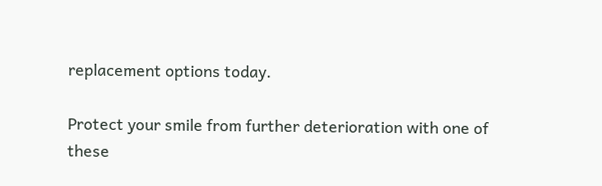replacement options today.

Protect your smile from further deterioration with one of these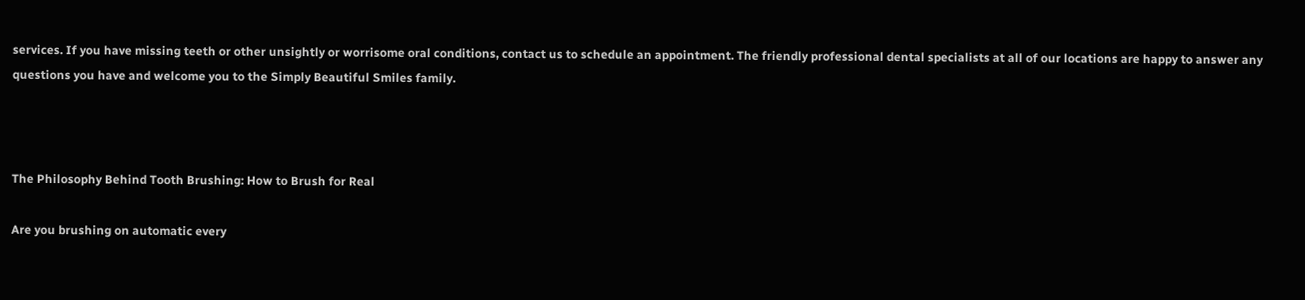services. If you have missing teeth or other unsightly or worrisome oral conditions, contact us to schedule an appointment. The friendly professional dental specialists at all of our locations are happy to answer any questions you have and welcome you to the Simply Beautiful Smiles family.



The Philosophy Behind Tooth Brushing: How to Brush for Real

Are you brushing on automatic every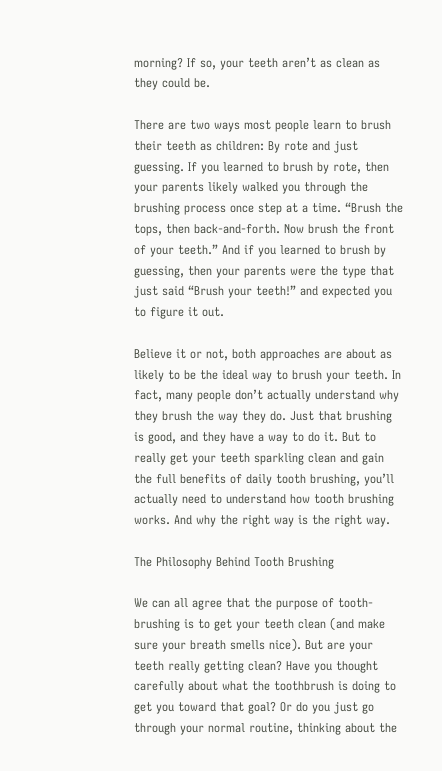morning? If so, your teeth aren’t as clean as they could be.

There are two ways most people learn to brush their teeth as children: By rote and just guessing. If you learned to brush by rote, then your parents likely walked you through the brushing process once step at a time. “Brush the tops, then back-and-forth. Now brush the front of your teeth.” And if you learned to brush by guessing, then your parents were the type that just said “Brush your teeth!” and expected you to figure it out.

Believe it or not, both approaches are about as likely to be the ideal way to brush your teeth. In fact, many people don’t actually understand why they brush the way they do. Just that brushing is good, and they have a way to do it. But to really get your teeth sparkling clean and gain the full benefits of daily tooth brushing, you’ll actually need to understand how tooth brushing works. And why the right way is the right way.

The Philosophy Behind Tooth Brushing

We can all agree that the purpose of tooth-brushing is to get your teeth clean (and make sure your breath smells nice). But are your teeth really getting clean? Have you thought carefully about what the toothbrush is doing to get you toward that goal? Or do you just go through your normal routine, thinking about the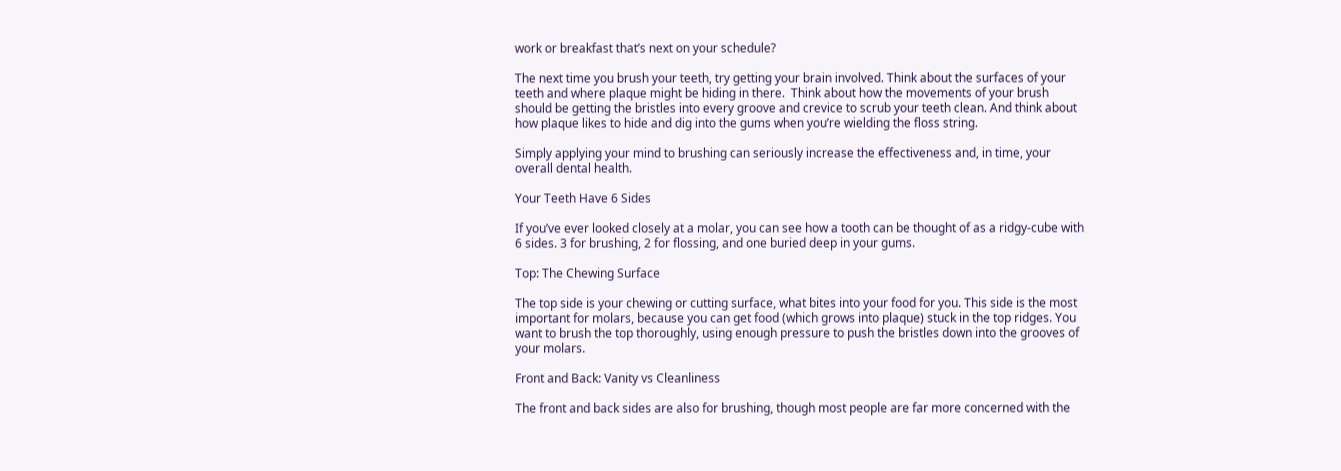work or breakfast that’s next on your schedule?

The next time you brush your teeth, try getting your brain involved. Think about the surfaces of your teeth and where plaque might be hiding in there.  Think about how the movements of your brush should be getting the bristles into every groove and crevice to scrub your teeth clean. And think about how plaque likes to hide and dig into the gums when you’re wielding the floss string.

Simply applying your mind to brushing can seriously increase the effectiveness and, in time, your overall dental health.

Your Teeth Have 6 Sides

If you’ve ever looked closely at a molar, you can see how a tooth can be thought of as a ridgy-cube with 6 sides. 3 for brushing, 2 for flossing, and one buried deep in your gums.

Top: The Chewing Surface

The top side is your chewing or cutting surface, what bites into your food for you. This side is the most important for molars, because you can get food (which grows into plaque) stuck in the top ridges. You want to brush the top thoroughly, using enough pressure to push the bristles down into the grooves of your molars.

Front and Back: Vanity vs Cleanliness

The front and back sides are also for brushing, though most people are far more concerned with the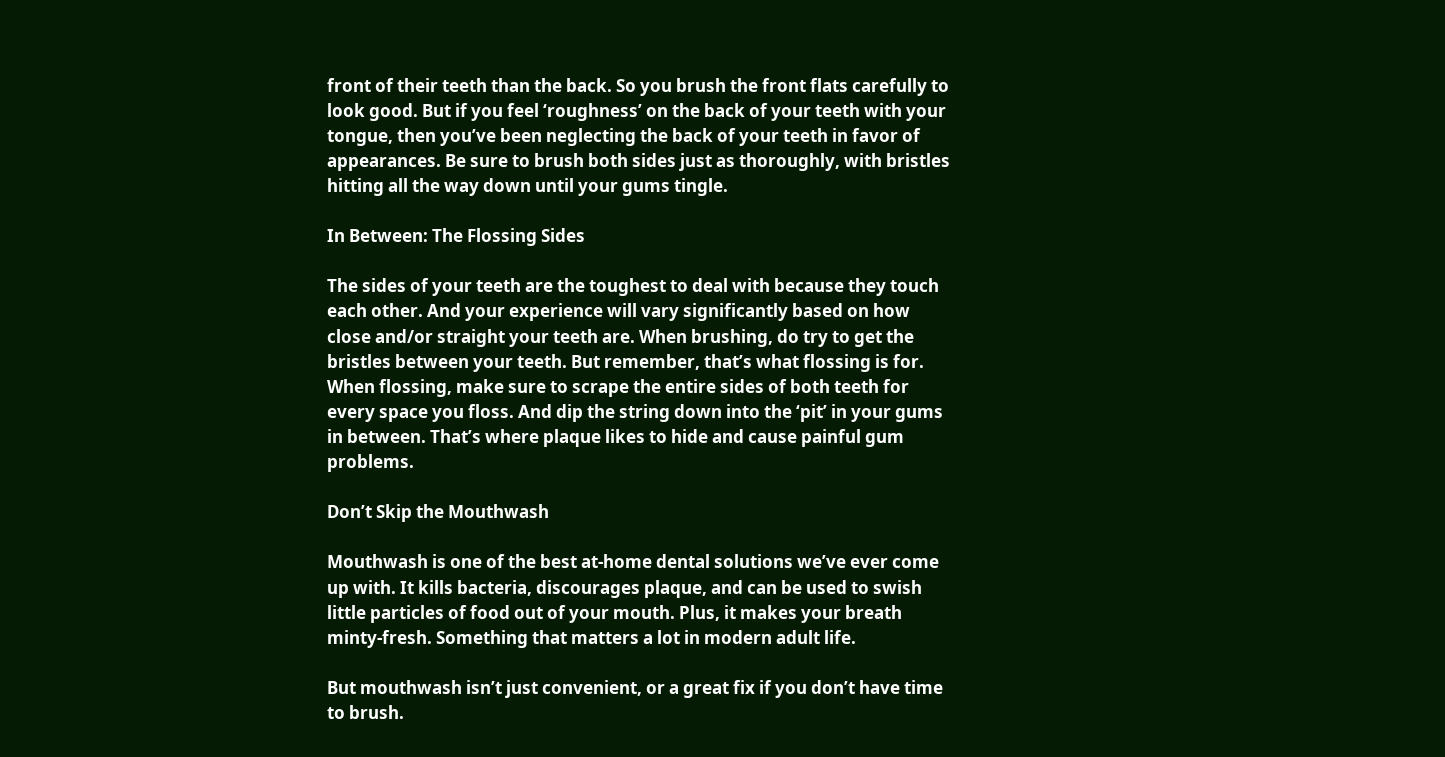front of their teeth than the back. So you brush the front flats carefully to look good. But if you feel ‘roughness’ on the back of your teeth with your tongue, then you’ve been neglecting the back of your teeth in favor of appearances. Be sure to brush both sides just as thoroughly, with bristles hitting all the way down until your gums tingle.

In Between: The Flossing Sides

The sides of your teeth are the toughest to deal with because they touch each other. And your experience will vary significantly based on how close and/or straight your teeth are. When brushing, do try to get the bristles between your teeth. But remember, that’s what flossing is for. When flossing, make sure to scrape the entire sides of both teeth for every space you floss. And dip the string down into the ‘pit’ in your gums in between. That’s where plaque likes to hide and cause painful gum problems.

Don’t Skip the Mouthwash

Mouthwash is one of the best at-home dental solutions we’ve ever come up with. It kills bacteria, discourages plaque, and can be used to swish little particles of food out of your mouth. Plus, it makes your breath minty-fresh. Something that matters a lot in modern adult life.

But mouthwash isn’t just convenient, or a great fix if you don’t have time to brush.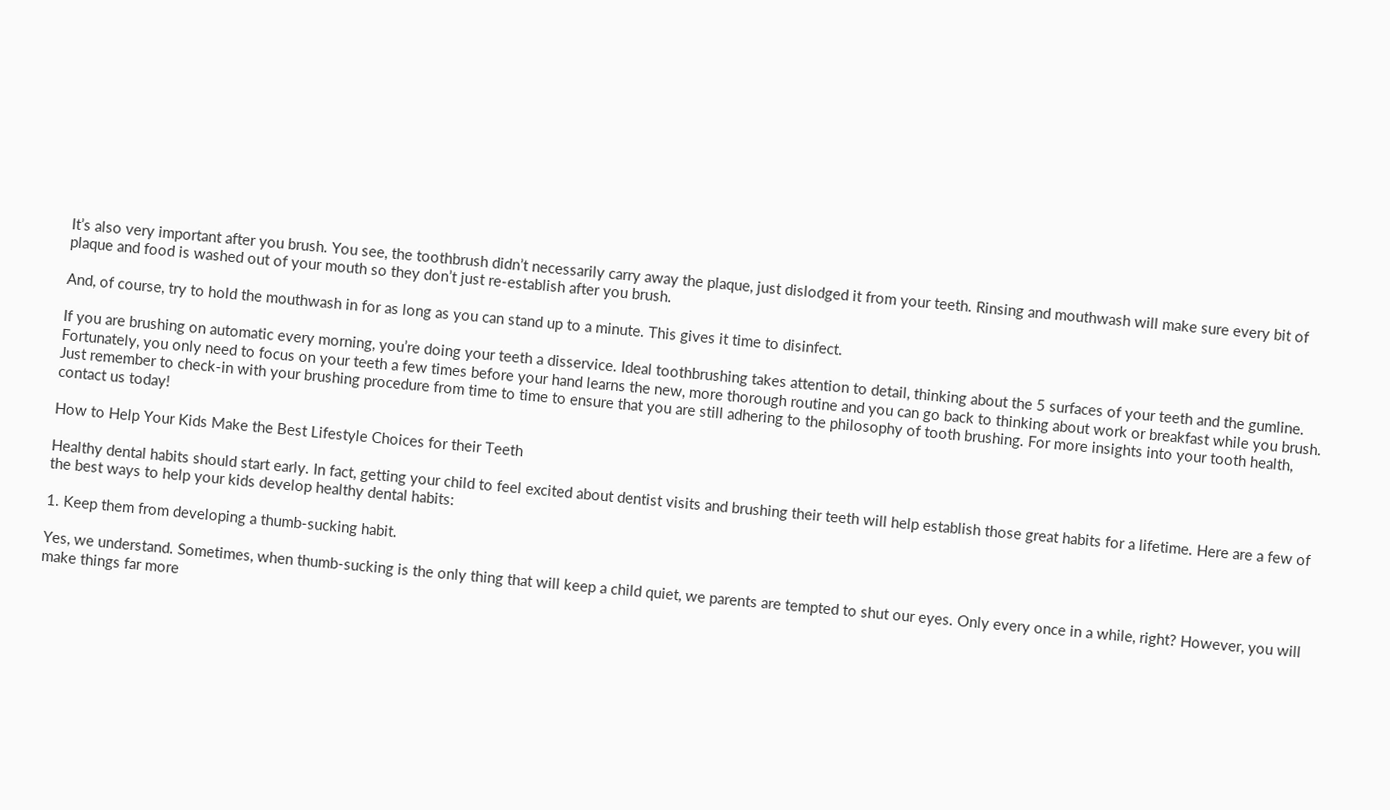It’s also very important after you brush. You see, the toothbrush didn’t necessarily carry away the plaque, just dislodged it from your teeth. Rinsing and mouthwash will make sure every bit of plaque and food is washed out of your mouth so they don’t just re-establish after you brush.

And, of course, try to hold the mouthwash in for as long as you can stand up to a minute. This gives it time to disinfect.

If you are brushing on automatic every morning, you’re doing your teeth a disservice. Ideal toothbrushing takes attention to detail, thinking about the 5 surfaces of your teeth and the gumline. Fortunately, you only need to focus on your teeth a few times before your hand learns the new, more thorough routine and you can go back to thinking about work or breakfast while you brush. Just remember to check-in with your brushing procedure from time to time to ensure that you are still adhering to the philosophy of tooth brushing. For more insights into your tooth health, contact us today!

How to Help Your Kids Make the Best Lifestyle Choices for their Teeth

Healthy dental habits should start early. In fact, getting your child to feel excited about dentist visits and brushing their teeth will help establish those great habits for a lifetime. Here are a few of the best ways to help your kids develop healthy dental habits:

1. Keep them from developing a thumb-sucking habit.

Yes, we understand. Sometimes, when thumb-sucking is the only thing that will keep a child quiet, we parents are tempted to shut our eyes. Only every once in a while, right? However, you will make things far more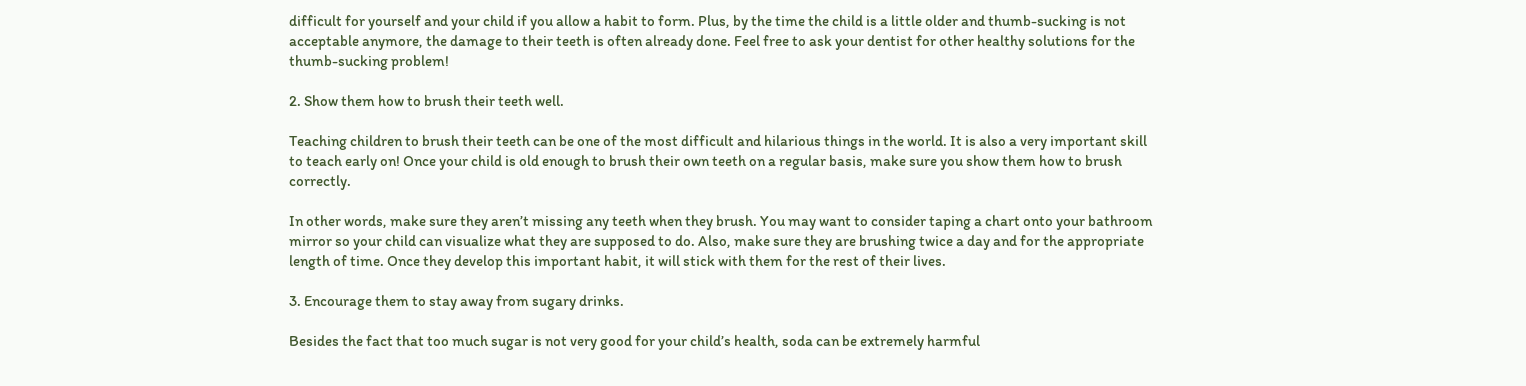difficult for yourself and your child if you allow a habit to form. Plus, by the time the child is a little older and thumb-sucking is not acceptable anymore, the damage to their teeth is often already done. Feel free to ask your dentist for other healthy solutions for the thumb-sucking problem!

2. Show them how to brush their teeth well.

Teaching children to brush their teeth can be one of the most difficult and hilarious things in the world. It is also a very important skill to teach early on! Once your child is old enough to brush their own teeth on a regular basis, make sure you show them how to brush correctly.

In other words, make sure they aren’t missing any teeth when they brush. You may want to consider taping a chart onto your bathroom mirror so your child can visualize what they are supposed to do. Also, make sure they are brushing twice a day and for the appropriate length of time. Once they develop this important habit, it will stick with them for the rest of their lives.

3. Encourage them to stay away from sugary drinks.

Besides the fact that too much sugar is not very good for your child’s health, soda can be extremely harmful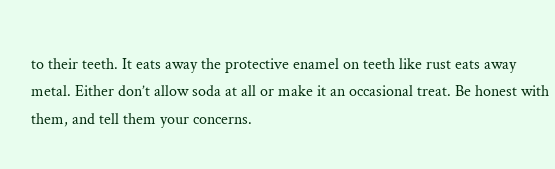to their teeth. It eats away the protective enamel on teeth like rust eats away metal. Either don’t allow soda at all or make it an occasional treat. Be honest with them, and tell them your concerns.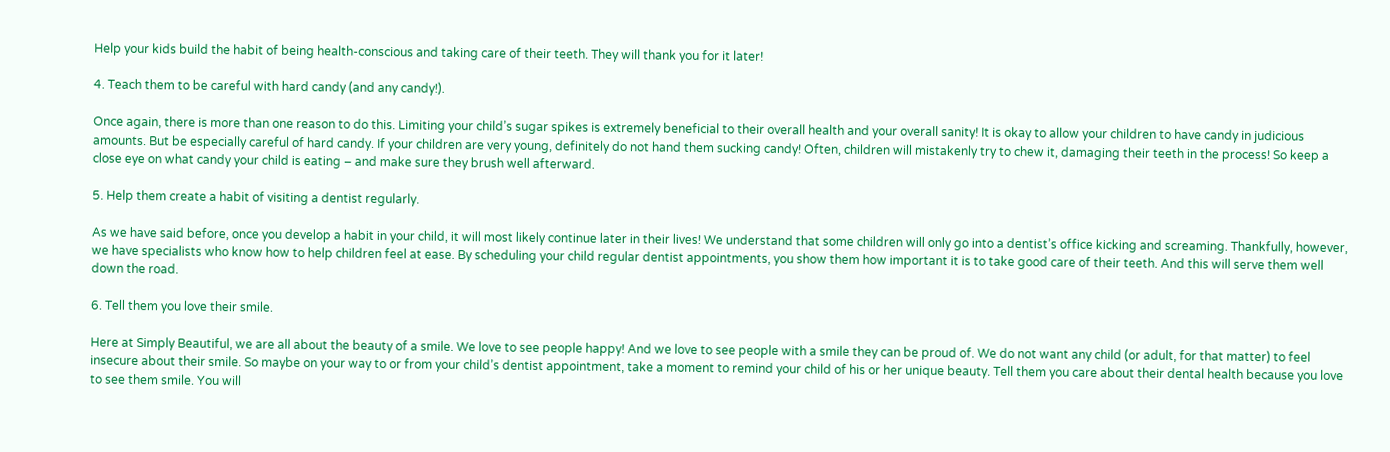Help your kids build the habit of being health-conscious and taking care of their teeth. They will thank you for it later!

4. Teach them to be careful with hard candy (and any candy!).

Once again, there is more than one reason to do this. Limiting your child’s sugar spikes is extremely beneficial to their overall health and your overall sanity! It is okay to allow your children to have candy in judicious amounts. But be especially careful of hard candy. If your children are very young, definitely do not hand them sucking candy! Often, children will mistakenly try to chew it, damaging their teeth in the process! So keep a close eye on what candy your child is eating – and make sure they brush well afterward.

5. Help them create a habit of visiting a dentist regularly.

As we have said before, once you develop a habit in your child, it will most likely continue later in their lives! We understand that some children will only go into a dentist’s office kicking and screaming. Thankfully, however, we have specialists who know how to help children feel at ease. By scheduling your child regular dentist appointments, you show them how important it is to take good care of their teeth. And this will serve them well down the road.

6. Tell them you love their smile.

Here at Simply Beautiful, we are all about the beauty of a smile. We love to see people happy! And we love to see people with a smile they can be proud of. We do not want any child (or adult, for that matter) to feel insecure about their smile. So maybe on your way to or from your child’s dentist appointment, take a moment to remind your child of his or her unique beauty. Tell them you care about their dental health because you love to see them smile. You will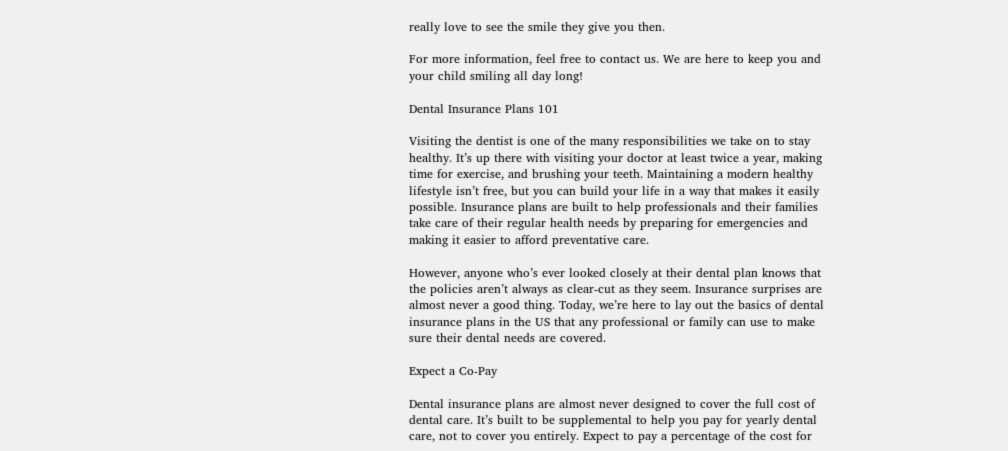really love to see the smile they give you then.

For more information, feel free to contact us. We are here to keep you and your child smiling all day long!

Dental Insurance Plans 101

Visiting the dentist is one of the many responsibilities we take on to stay healthy. It’s up there with visiting your doctor at least twice a year, making time for exercise, and brushing your teeth. Maintaining a modern healthy lifestyle isn’t free, but you can build your life in a way that makes it easily possible. Insurance plans are built to help professionals and their families take care of their regular health needs by preparing for emergencies and making it easier to afford preventative care.

However, anyone who’s ever looked closely at their dental plan knows that the policies aren’t always as clear-cut as they seem. Insurance surprises are almost never a good thing. Today, we’re here to lay out the basics of dental insurance plans in the US that any professional or family can use to make sure their dental needs are covered.

Expect a Co-Pay

Dental insurance plans are almost never designed to cover the full cost of dental care. It’s built to be supplemental to help you pay for yearly dental care, not to cover you entirely. Expect to pay a percentage of the cost for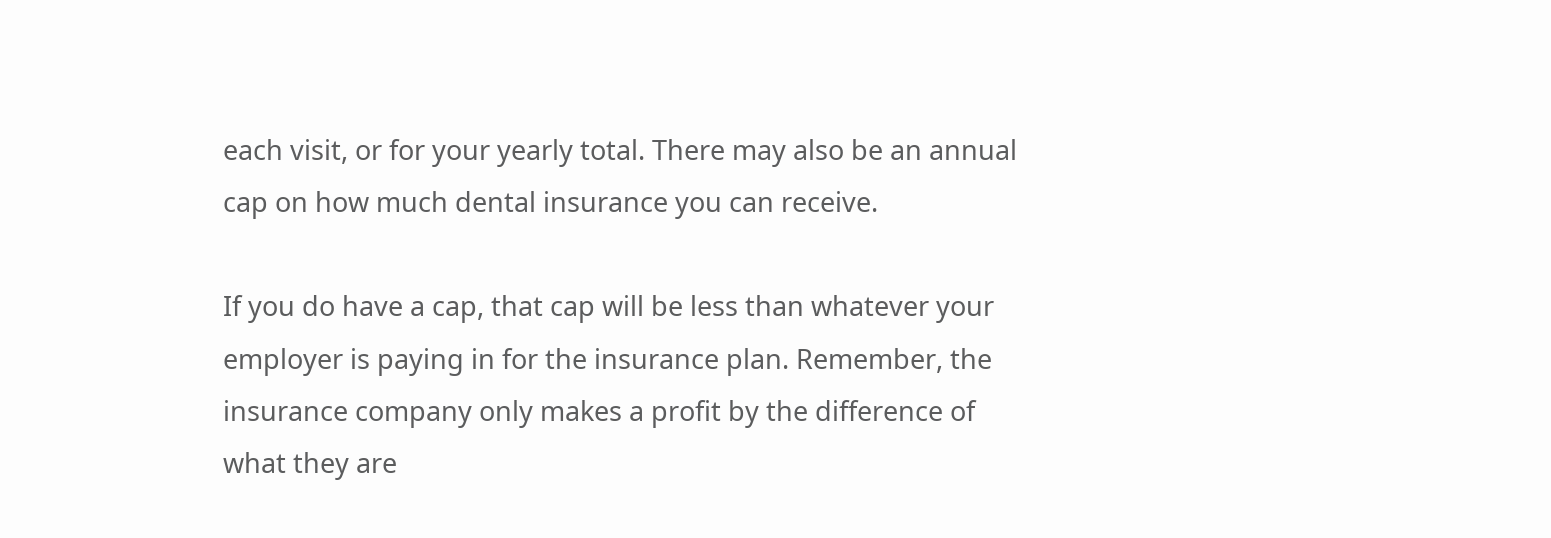each visit, or for your yearly total. There may also be an annual cap on how much dental insurance you can receive.

If you do have a cap, that cap will be less than whatever your employer is paying in for the insurance plan. Remember, the insurance company only makes a profit by the difference of what they are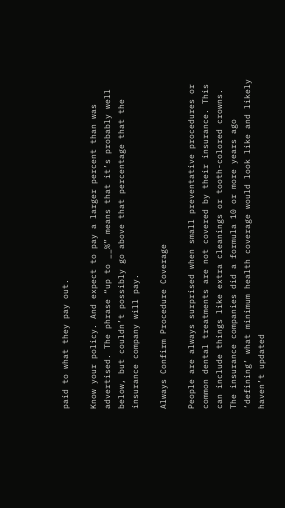paid to what they pay out.

Know your policy. And expect to pay a larger percent than was advertised. The phrase “up to __%” means that it’s probably well below, but couldn’t possibly go above that percentage that the insurance company will pay.

Always Confirm Procedure Coverage

People are always surprised when small preventative procedures or common dental treatments are not covered by their insurance. This can include things like extra cleanings or tooth-colored crowns. The insurance companies did a formula 10 or more years ago ‘defining’ what minimum health coverage would look like and likely haven’t updated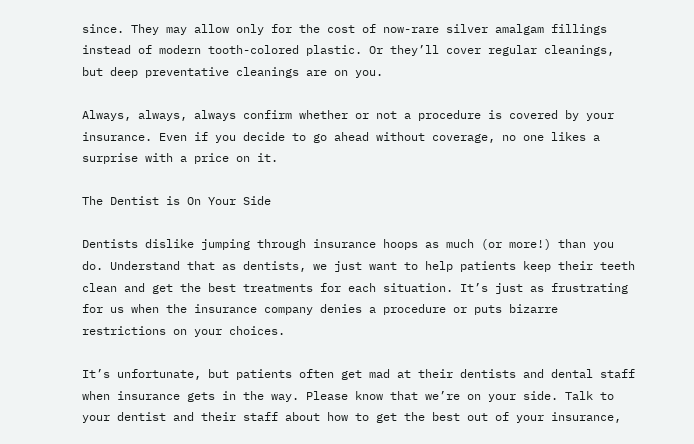since. They may allow only for the cost of now-rare silver amalgam fillings instead of modern tooth-colored plastic. Or they’ll cover regular cleanings, but deep preventative cleanings are on you.

Always, always, always confirm whether or not a procedure is covered by your insurance. Even if you decide to go ahead without coverage, no one likes a surprise with a price on it.

The Dentist is On Your Side

Dentists dislike jumping through insurance hoops as much (or more!) than you do. Understand that as dentists, we just want to help patients keep their teeth clean and get the best treatments for each situation. It’s just as frustrating for us when the insurance company denies a procedure or puts bizarre restrictions on your choices.

It’s unfortunate, but patients often get mad at their dentists and dental staff when insurance gets in the way. Please know that we’re on your side. Talk to your dentist and their staff about how to get the best out of your insurance,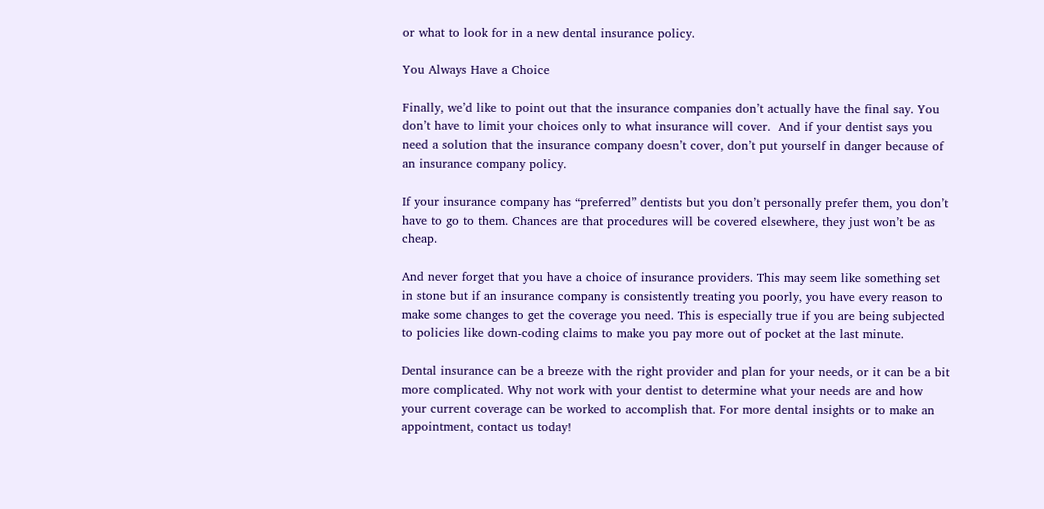or what to look for in a new dental insurance policy.

You Always Have a Choice

Finally, we’d like to point out that the insurance companies don’t actually have the final say. You don’t have to limit your choices only to what insurance will cover.  And if your dentist says you need a solution that the insurance company doesn’t cover, don’t put yourself in danger because of an insurance company policy.

If your insurance company has “preferred” dentists but you don’t personally prefer them, you don’t have to go to them. Chances are that procedures will be covered elsewhere, they just won’t be as cheap.

And never forget that you have a choice of insurance providers. This may seem like something set in stone but if an insurance company is consistently treating you poorly, you have every reason to make some changes to get the coverage you need. This is especially true if you are being subjected to policies like down-coding claims to make you pay more out of pocket at the last minute.

Dental insurance can be a breeze with the right provider and plan for your needs, or it can be a bit more complicated. Why not work with your dentist to determine what your needs are and how your current coverage can be worked to accomplish that. For more dental insights or to make an appointment, contact us today!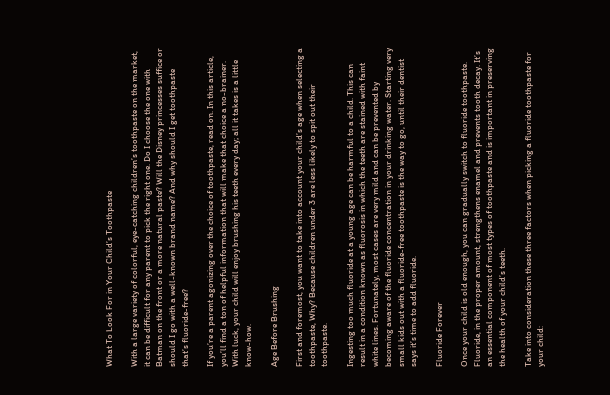What To Look For in Your Child’s Toothpaste

With a large variety of colorful, eye-catching children’s toothpaste on the market, it can be difficult for any parent to pick the right one. Do I choose the one with Batman on the front or a more natural paste? Will the Disney princesses suffice or should I go with a well-known brand name? And why should I get toothpaste that’s fluoride-free?

If you’re a parent agonizing over the choice of toothpaste, read on. In this article, you’ll find a ton of helpful information that will make that choice a no-brainer. With luck, your child will enjoy brushing his teeth every day; all it takes is a little know-how.

Age Before Brushing

First and foremost, you want to take into account your child’s age when selecting a toothpaste, Why? Because children under 3 are less likely to spit out their toothpaste.

Ingesting too much fluoride at a young age can be harmful to a child. This can result in a condition known as fluorosis in which the teeth are stained with faint white lines. Fortunately, most cases are very mild and can be prevented by becoming aware of the fluoride concentration in your drinking water. Starting very small kids out with a fluoride-free toothpaste is the way to go, until their dentist says it’s time to add fluoride.

Fluoride Forever

Once your child is old enough, you can gradually switch to fluoride toothpaste. Fluoride, in the proper amount, strengthens enamel and prevents tooth decay. It’s an essential component of most types of toothpaste and is important in preserving the health of your child’s teeth.

Take into consideration these three factors when picking a fluoride toothpaste for your child: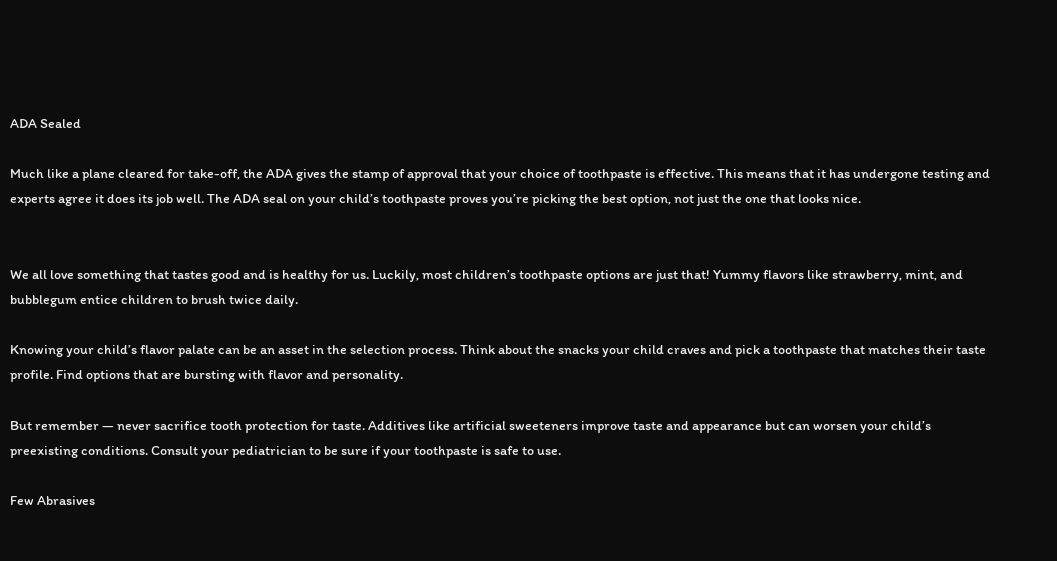ADA Sealed

Much like a plane cleared for take-off, the ADA gives the stamp of approval that your choice of toothpaste is effective. This means that it has undergone testing and experts agree it does its job well. The ADA seal on your child’s toothpaste proves you’re picking the best option, not just the one that looks nice.


We all love something that tastes good and is healthy for us. Luckily, most children’s toothpaste options are just that! Yummy flavors like strawberry, mint, and bubblegum entice children to brush twice daily.

Knowing your child’s flavor palate can be an asset in the selection process. Think about the snacks your child craves and pick a toothpaste that matches their taste profile. Find options that are bursting with flavor and personality.

But remember — never sacrifice tooth protection for taste. Additives like artificial sweeteners improve taste and appearance but can worsen your child’s preexisting conditions. Consult your pediatrician to be sure if your toothpaste is safe to use.

Few Abrasives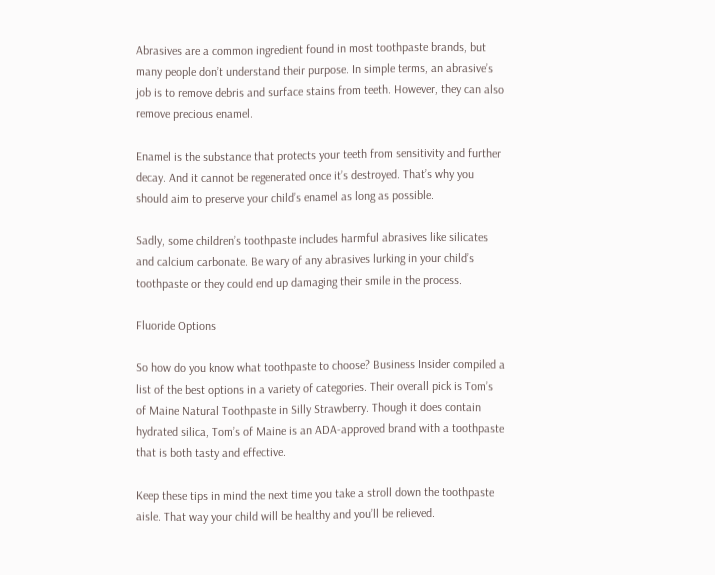Abrasives are a common ingredient found in most toothpaste brands, but many people don’t understand their purpose. In simple terms, an abrasive’s job is to remove debris and surface stains from teeth. However, they can also remove precious enamel.

Enamel is the substance that protects your teeth from sensitivity and further decay. And it cannot be regenerated once it’s destroyed. That’s why you should aim to preserve your child’s enamel as long as possible.

Sadly, some children’s toothpaste includes harmful abrasives like silicates and calcium carbonate. Be wary of any abrasives lurking in your child’s toothpaste or they could end up damaging their smile in the process.

Fluoride Options

So how do you know what toothpaste to choose? Business Insider compiled a list of the best options in a variety of categories. Their overall pick is Tom’s of Maine Natural Toothpaste in Silly Strawberry. Though it does contain hydrated silica, Tom’s of Maine is an ADA-approved brand with a toothpaste that is both tasty and effective.

Keep these tips in mind the next time you take a stroll down the toothpaste aisle. That way your child will be healthy and you’ll be relieved.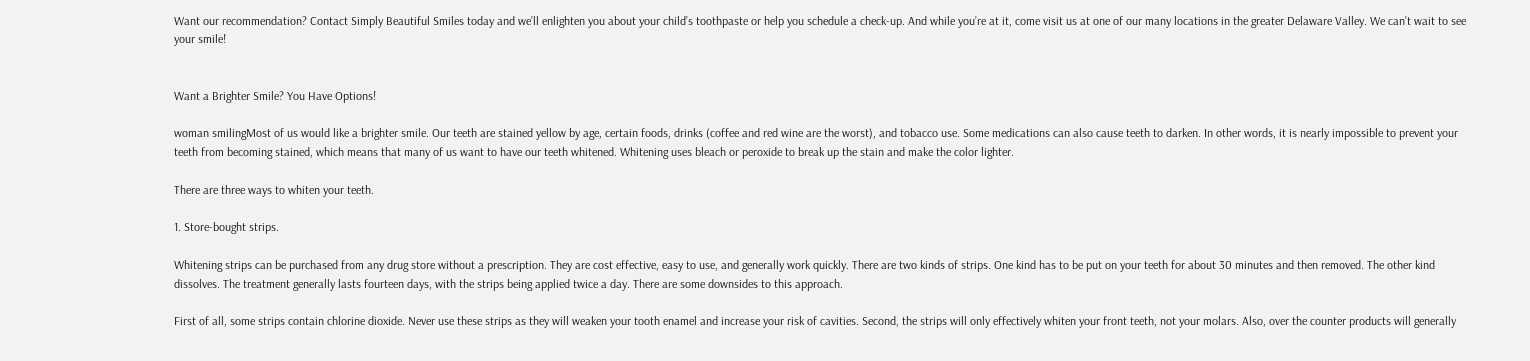Want our recommendation? Contact Simply Beautiful Smiles today and we’ll enlighten you about your child’s toothpaste or help you schedule a check-up. And while you’re at it, come visit us at one of our many locations in the greater Delaware Valley. We can’t wait to see your smile!


Want a Brighter Smile? You Have Options!

woman smilingMost of us would like a brighter smile. Our teeth are stained yellow by age, certain foods, drinks (coffee and red wine are the worst), and tobacco use. Some medications can also cause teeth to darken. In other words, it is nearly impossible to prevent your teeth from becoming stained, which means that many of us want to have our teeth whitened. Whitening uses bleach or peroxide to break up the stain and make the color lighter.

There are three ways to whiten your teeth.

1. Store-bought strips.

Whitening strips can be purchased from any drug store without a prescription. They are cost effective, easy to use, and generally work quickly. There are two kinds of strips. One kind has to be put on your teeth for about 30 minutes and then removed. The other kind dissolves. The treatment generally lasts fourteen days, with the strips being applied twice a day. There are some downsides to this approach.

First of all, some strips contain chlorine dioxide. Never use these strips as they will weaken your tooth enamel and increase your risk of cavities. Second, the strips will only effectively whiten your front teeth, not your molars. Also, over the counter products will generally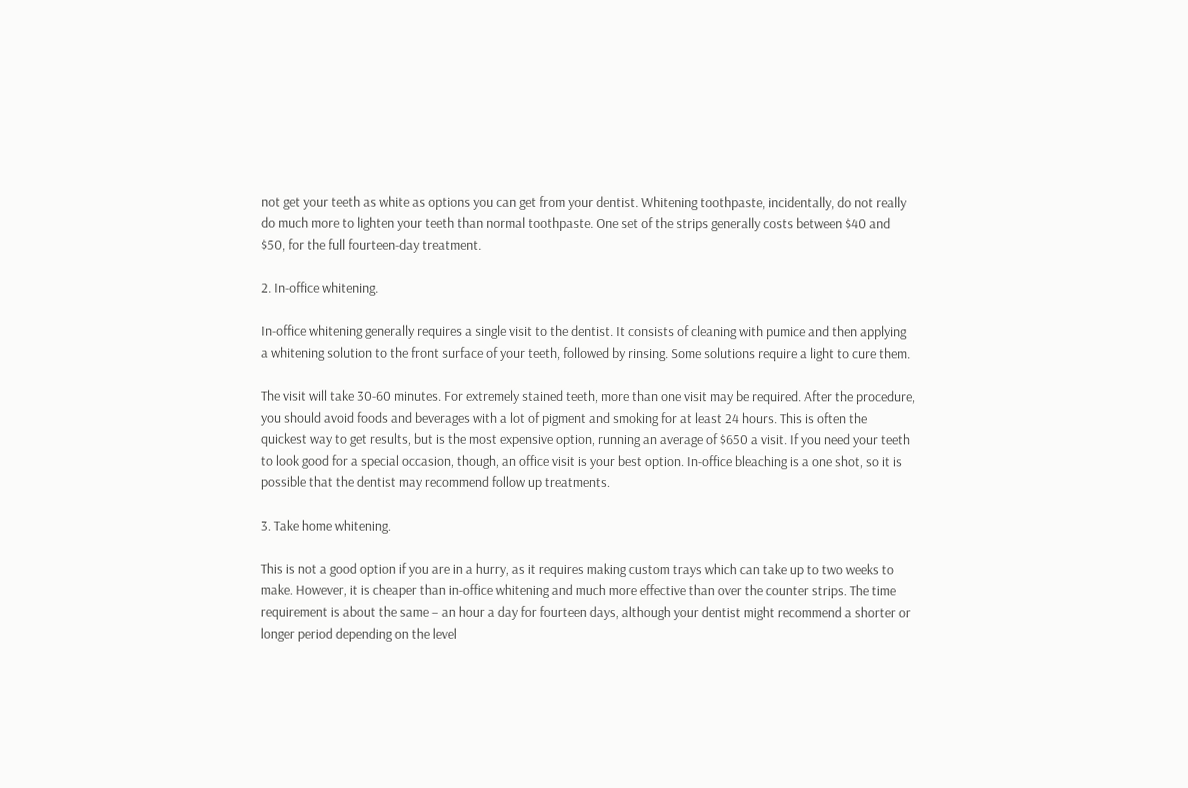not get your teeth as white as options you can get from your dentist. Whitening toothpaste, incidentally, do not really do much more to lighten your teeth than normal toothpaste. One set of the strips generally costs between $40 and $50, for the full fourteen-day treatment.

2. In-office whitening.

In-office whitening generally requires a single visit to the dentist. It consists of cleaning with pumice and then applying a whitening solution to the front surface of your teeth, followed by rinsing. Some solutions require a light to cure them.

The visit will take 30-60 minutes. For extremely stained teeth, more than one visit may be required. After the procedure, you should avoid foods and beverages with a lot of pigment and smoking for at least 24 hours. This is often the quickest way to get results, but is the most expensive option, running an average of $650 a visit. If you need your teeth to look good for a special occasion, though, an office visit is your best option. In-office bleaching is a one shot, so it is possible that the dentist may recommend follow up treatments.

3. Take home whitening.

This is not a good option if you are in a hurry, as it requires making custom trays which can take up to two weeks to make. However, it is cheaper than in-office whitening and much more effective than over the counter strips. The time requirement is about the same – an hour a day for fourteen days, although your dentist might recommend a shorter or longer period depending on the level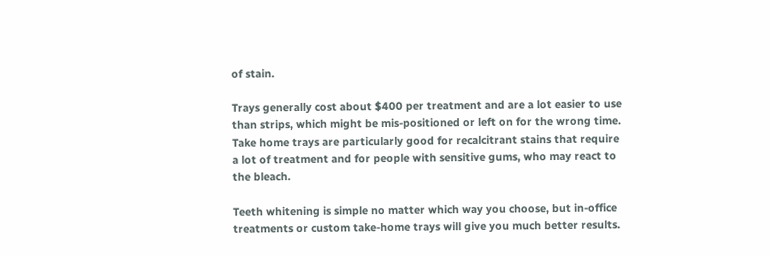of stain.

Trays generally cost about $400 per treatment and are a lot easier to use than strips, which might be mis-positioned or left on for the wrong time. Take home trays are particularly good for recalcitrant stains that require a lot of treatment and for people with sensitive gums, who may react to the bleach.

Teeth whitening is simple no matter which way you choose, but in-office treatments or custom take-home trays will give you much better results.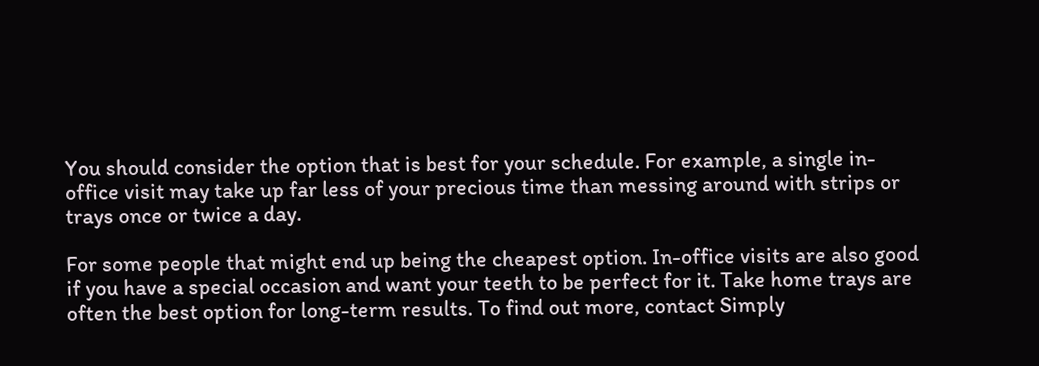You should consider the option that is best for your schedule. For example, a single in-office visit may take up far less of your precious time than messing around with strips or trays once or twice a day.

For some people that might end up being the cheapest option. In-office visits are also good if you have a special occasion and want your teeth to be perfect for it. Take home trays are often the best option for long-term results. To find out more, contact Simply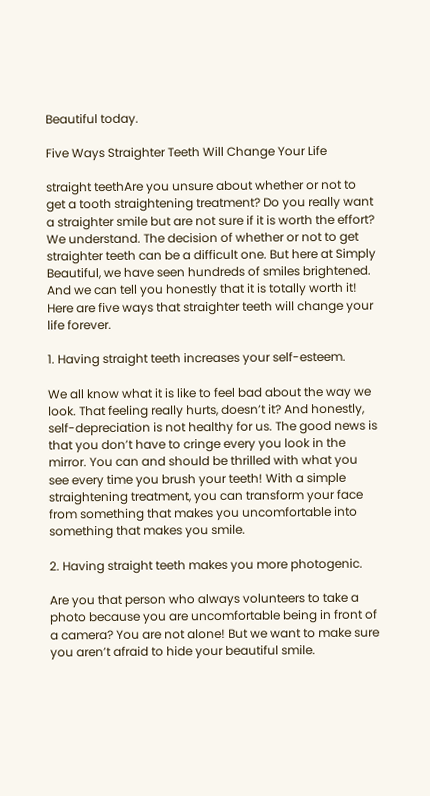Beautiful today.

Five Ways Straighter Teeth Will Change Your Life

straight teethAre you unsure about whether or not to get a tooth straightening treatment? Do you really want a straighter smile but are not sure if it is worth the effort? We understand. The decision of whether or not to get straighter teeth can be a difficult one. But here at Simply Beautiful, we have seen hundreds of smiles brightened. And we can tell you honestly that it is totally worth it! Here are five ways that straighter teeth will change your life forever.

1. Having straight teeth increases your self-esteem.

We all know what it is like to feel bad about the way we look. That feeling really hurts, doesn’t it? And honestly, self-depreciation is not healthy for us. The good news is that you don’t have to cringe every you look in the mirror. You can and should be thrilled with what you see every time you brush your teeth! With a simple straightening treatment, you can transform your face from something that makes you uncomfortable into something that makes you smile.

2. Having straight teeth makes you more photogenic.

Are you that person who always volunteers to take a photo because you are uncomfortable being in front of a camera? You are not alone! But we want to make sure you aren’t afraid to hide your beautiful smile.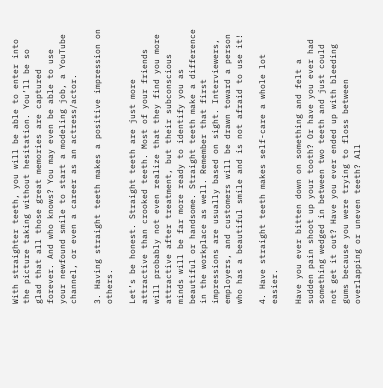With straighter teeth, you will be able to enter into the picture taking without hesitation. You’ll be so glad that all those great memories are captured forever. And who knows? You may even be able to use your newfound smile to start a modeling job, a YouTube channel, or even a career as an actress/actor.

3. Having straight teeth makes a positive impression on others.

Let’s be honest. Straight teeth are just more attractive than crooked teeth. Most of your friends will probably not even realize that they find you more attractive after treatment, but their subconscious minds will be far more ready to identify you as beautiful or handsome. Straight teeth make a difference in the workplace as well. Remember that first impressions are usually based on sight. Interviewers, employers, and customers will be drawn toward a person who has a beautiful smile and is not afraid to use it!

4. Have straight teeth makes self-care a whole lot easier.

Have you ever bitten down on something and felt a sudden pain shoot up your tooth? Or have you ever had something wedged in between two teeth and just could not get it out? Have you ever ended up with bleeding gums because you were trying to floss between overlapping or uneven teeth? All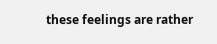these feelings are rather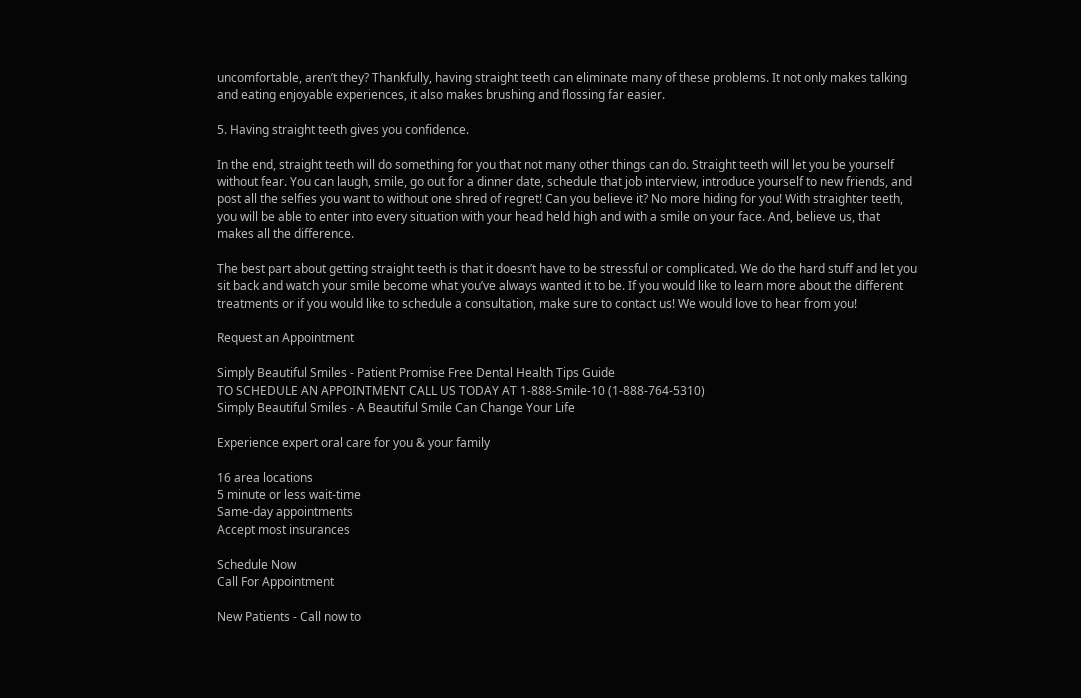uncomfortable, aren’t they? Thankfully, having straight teeth can eliminate many of these problems. It not only makes talking and eating enjoyable experiences, it also makes brushing and flossing far easier.

5. Having straight teeth gives you confidence.

In the end, straight teeth will do something for you that not many other things can do. Straight teeth will let you be yourself without fear. You can laugh, smile, go out for a dinner date, schedule that job interview, introduce yourself to new friends, and post all the selfies you want to without one shred of regret! Can you believe it? No more hiding for you! With straighter teeth, you will be able to enter into every situation with your head held high and with a smile on your face. And, believe us, that makes all the difference.

The best part about getting straight teeth is that it doesn’t have to be stressful or complicated. We do the hard stuff and let you sit back and watch your smile become what you’ve always wanted it to be. If you would like to learn more about the different treatments or if you would like to schedule a consultation, make sure to contact us! We would love to hear from you!

Request an Appointment

Simply Beautiful Smiles - Patient Promise Free Dental Health Tips Guide
TO SCHEDULE AN APPOINTMENT CALL US TODAY AT 1-888-Smile-10 (1-888-764-5310)
Simply Beautiful Smiles - A Beautiful Smile Can Change Your Life

Experience expert oral care for you & your family

16 area locations
5 minute or less wait-time
Same-day appointments
Accept most insurances

Schedule Now
Call For Appointment

New Patients - Call now to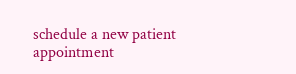schedule a new patient appointment